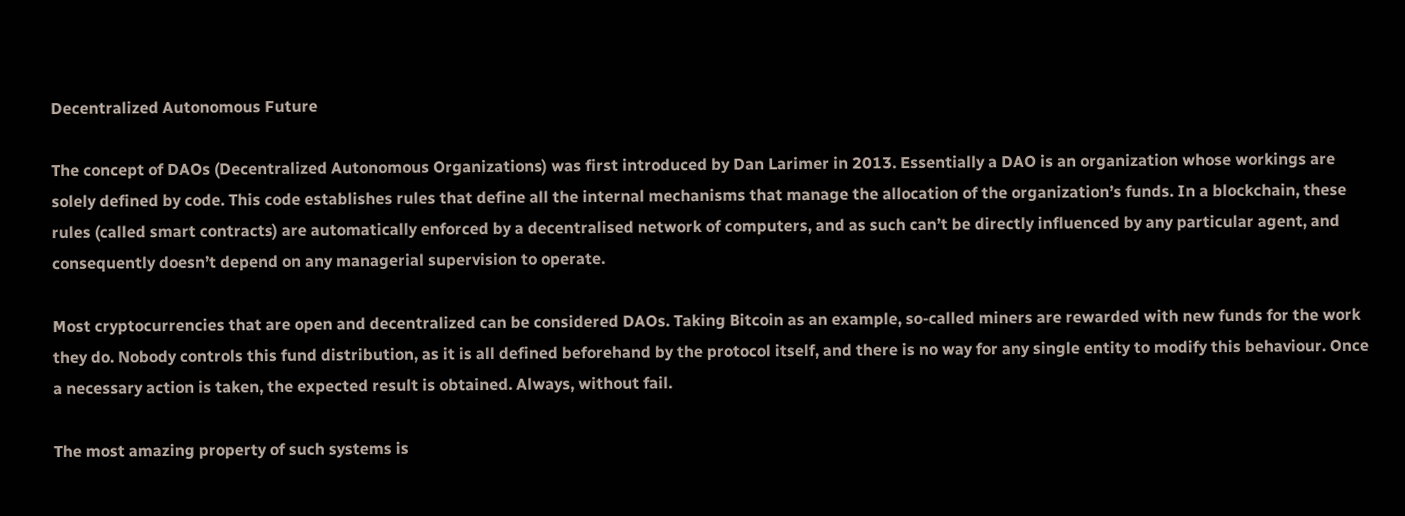Decentralized Autonomous Future

The concept of DAOs (Decentralized Autonomous Organizations) was first introduced by Dan Larimer in 2013. Essentially a DAO is an organization whose workings are solely defined by code. This code establishes rules that define all the internal mechanisms that manage the allocation of the organization’s funds. In a blockchain, these rules (called smart contracts) are automatically enforced by a decentralised network of computers, and as such can’t be directly influenced by any particular agent, and consequently doesn’t depend on any managerial supervision to operate.

Most cryptocurrencies that are open and decentralized can be considered DAOs. Taking Bitcoin as an example, so-called miners are rewarded with new funds for the work they do. Nobody controls this fund distribution, as it is all defined beforehand by the protocol itself, and there is no way for any single entity to modify this behaviour. Once a necessary action is taken, the expected result is obtained. Always, without fail.

The most amazing property of such systems is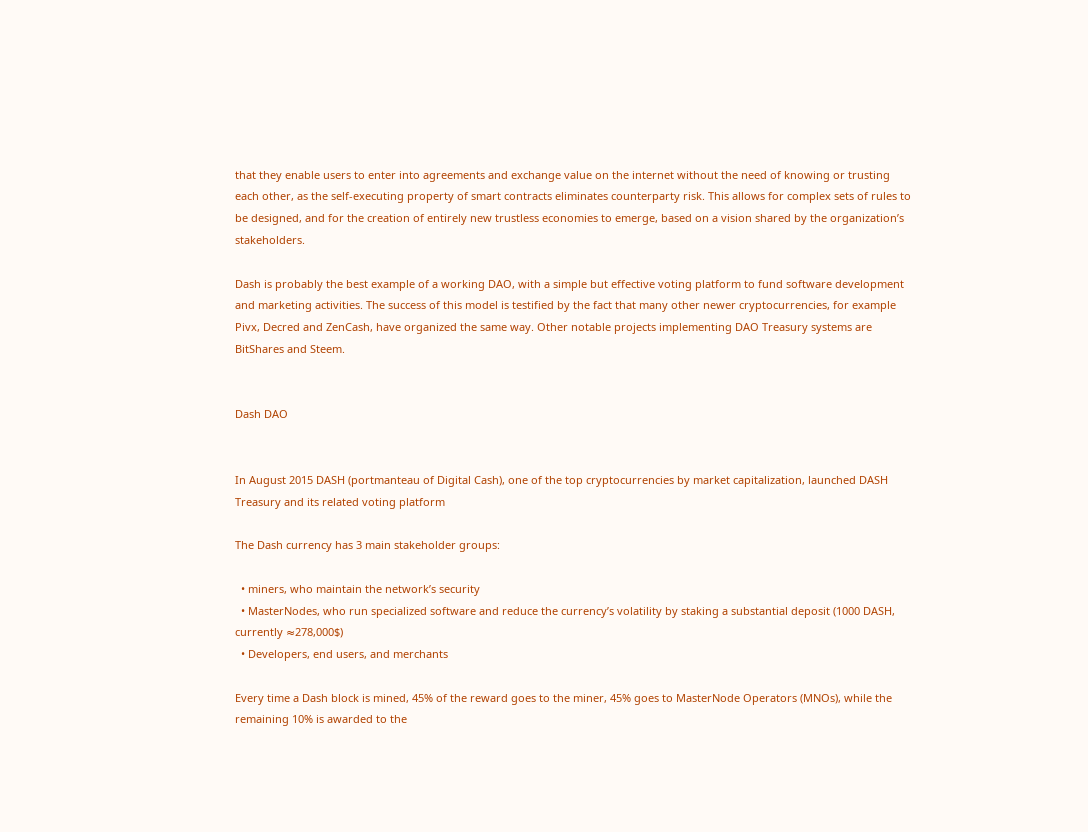that they enable users to enter into agreements and exchange value on the internet without the need of knowing or trusting each other, as the self-executing property of smart contracts eliminates counterparty risk. This allows for complex sets of rules to be designed, and for the creation of entirely new trustless economies to emerge, based on a vision shared by the organization’s stakeholders.

Dash is probably the best example of a working DAO, with a simple but effective voting platform to fund software development and marketing activities. The success of this model is testified by the fact that many other newer cryptocurrencies, for example Pivx, Decred and ZenCash, have organized the same way. Other notable projects implementing DAO Treasury systems are BitShares and Steem.


Dash DAO


In August 2015 DASH (portmanteau of Digital Cash), one of the top cryptocurrencies by market capitalization, launched DASH Treasury and its related voting platform

The Dash currency has 3 main stakeholder groups:

  • miners, who maintain the network’s security
  • MasterNodes, who run specialized software and reduce the currency’s volatility by staking a substantial deposit (1000 DASH, currently ≈278,000$)
  • Developers, end users, and merchants

Every time a Dash block is mined, 45% of the reward goes to the miner, 45% goes to MasterNode Operators (MNOs), while the remaining 10% is awarded to the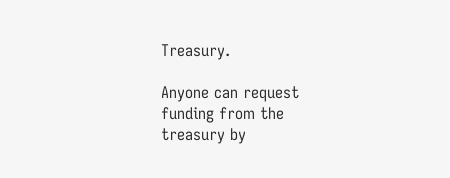Treasury.

Anyone can request funding from the treasury by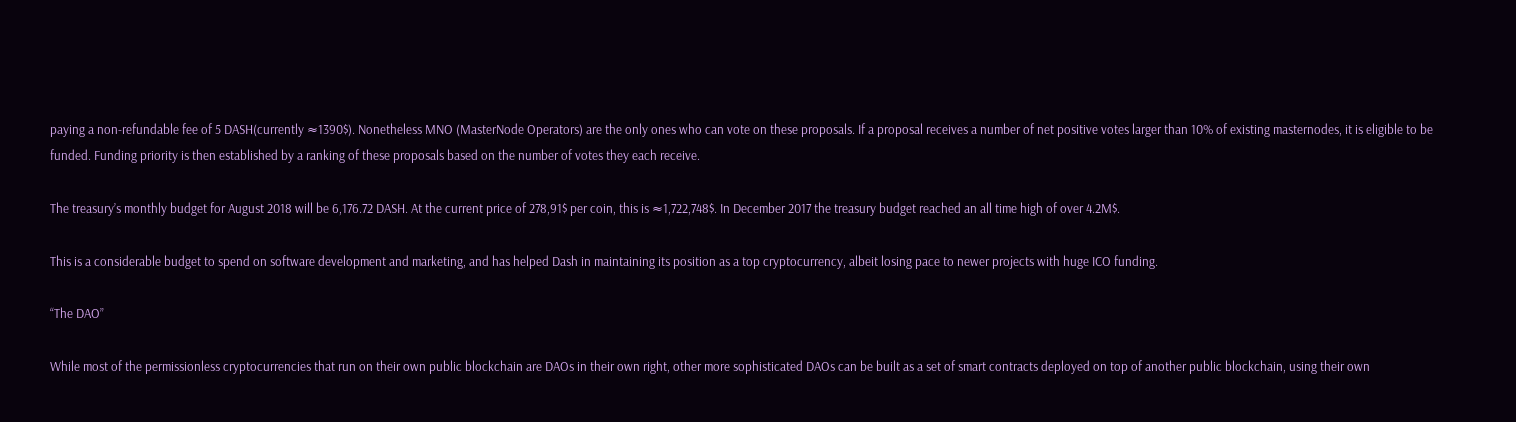paying a non-refundable fee of 5 DASH(currently ≈1390$). Nonetheless MNO (MasterNode Operators) are the only ones who can vote on these proposals. If a proposal receives a number of net positive votes larger than 10% of existing masternodes, it is eligible to be funded. Funding priority is then established by a ranking of these proposals based on the number of votes they each receive.

The treasury’s monthly budget for August 2018 will be 6,176.72 DASH. At the current price of 278,91$ per coin, this is ≈1,722,748$. In December 2017 the treasury budget reached an all time high of over 4.2M$.

This is a considerable budget to spend on software development and marketing, and has helped Dash in maintaining its position as a top cryptocurrency, albeit losing pace to newer projects with huge ICO funding.

“The DAO”

While most of the permissionless cryptocurrencies that run on their own public blockchain are DAOs in their own right, other more sophisticated DAOs can be built as a set of smart contracts deployed on top of another public blockchain, using their own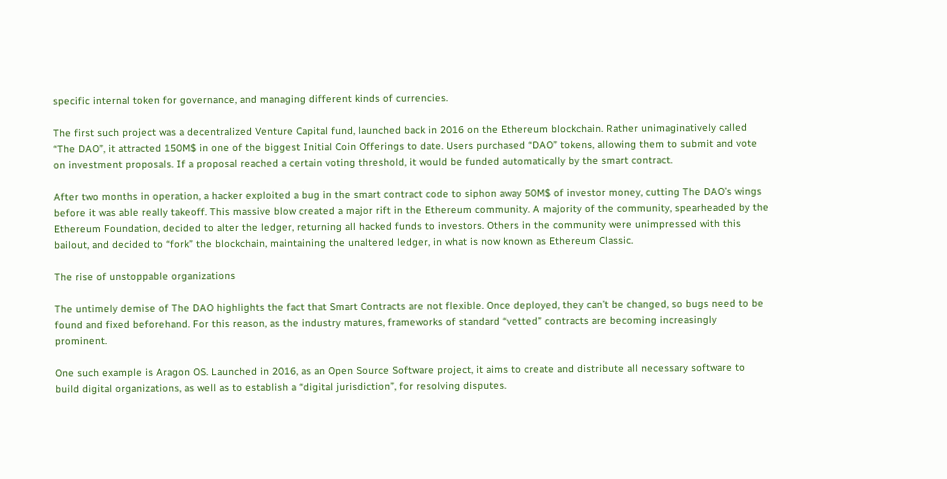specific internal token for governance, and managing different kinds of currencies.

The first such project was a decentralized Venture Capital fund, launched back in 2016 on the Ethereum blockchain. Rather unimaginatively called “The DAO”, it attracted 150M$ in one of the biggest Initial Coin Offerings to date. Users purchased “DAO” tokens, allowing them to submit and vote on investment proposals. If a proposal reached a certain voting threshold, it would be funded automatically by the smart contract.

After two months in operation, a hacker exploited a bug in the smart contract code to siphon away 50M$ of investor money, cutting The DAO’s wings before it was able really takeoff. This massive blow created a major rift in the Ethereum community. A majority of the community, spearheaded by the Ethereum Foundation, decided to alter the ledger, returning all hacked funds to investors. Others in the community were unimpressed with this bailout, and decided to “fork” the blockchain, maintaining the unaltered ledger, in what is now known as Ethereum Classic.

The rise of unstoppable organizations

The untimely demise of The DAO highlights the fact that Smart Contracts are not flexible. Once deployed, they can’t be changed, so bugs need to be found and fixed beforehand. For this reason, as the industry matures, frameworks of standard “vetted” contracts are becoming increasingly prominent.

One such example is Aragon OS. Launched in 2016, as an Open Source Software project, it aims to create and distribute all necessary software to build digital organizations, as well as to establish a “digital jurisdiction”, for resolving disputes.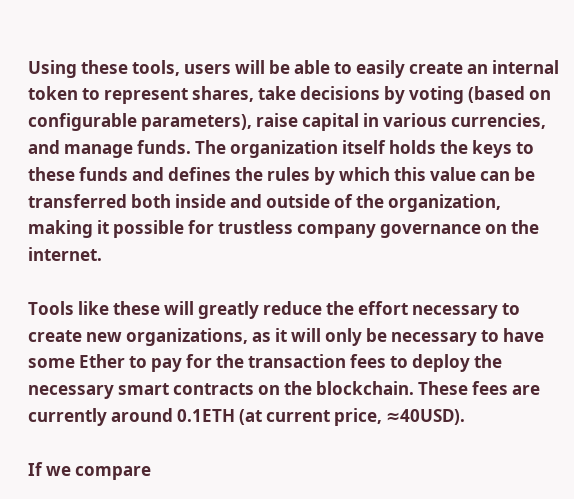Using these tools, users will be able to easily create an internal token to represent shares, take decisions by voting (based on configurable parameters), raise capital in various currencies, and manage funds. The organization itself holds the keys to these funds and defines the rules by which this value can be transferred both inside and outside of the organization, making it possible for trustless company governance on the internet.

Tools like these will greatly reduce the effort necessary to create new organizations, as it will only be necessary to have some Ether to pay for the transaction fees to deploy the necessary smart contracts on the blockchain. These fees are currently around 0.1ETH (at current price, ≈40USD).

If we compare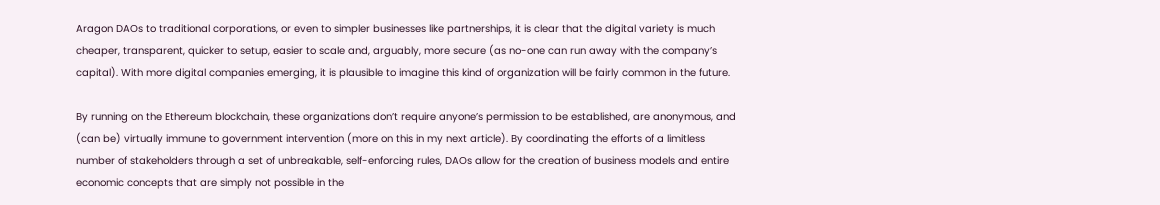Aragon DAOs to traditional corporations, or even to simpler businesses like partnerships, it is clear that the digital variety is much cheaper, transparent, quicker to setup, easier to scale and, arguably, more secure (as no-one can run away with the company’s capital). With more digital companies emerging, it is plausible to imagine this kind of organization will be fairly common in the future.

By running on the Ethereum blockchain, these organizations don’t require anyone’s permission to be established, are anonymous, and (can be) virtually immune to government intervention (more on this in my next article). By coordinating the efforts of a limitless number of stakeholders through a set of unbreakable, self-enforcing rules, DAOs allow for the creation of business models and entire economic concepts that are simply not possible in the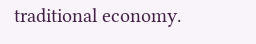traditional economy.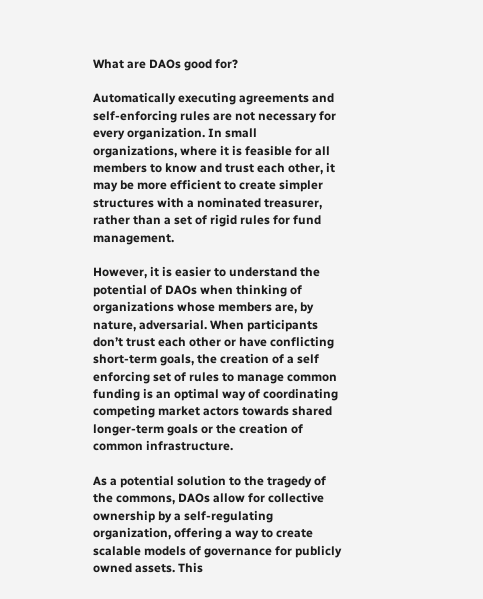What are DAOs good for?

Automatically executing agreements and self-enforcing rules are not necessary for every organization. In small organizations, where it is feasible for all members to know and trust each other, it may be more efficient to create simpler structures with a nominated treasurer, rather than a set of rigid rules for fund management.

However, it is easier to understand the potential of DAOs when thinking of organizations whose members are, by nature, adversarial. When participants don’t trust each other or have conflicting short-term goals, the creation of a self enforcing set of rules to manage common funding is an optimal way of coordinating competing market actors towards shared longer-term goals or the creation of common infrastructure.

As a potential solution to the tragedy of the commons, DAOs allow for collective ownership by a self-regulating organization, offering a way to create scalable models of governance for publicly owned assets. This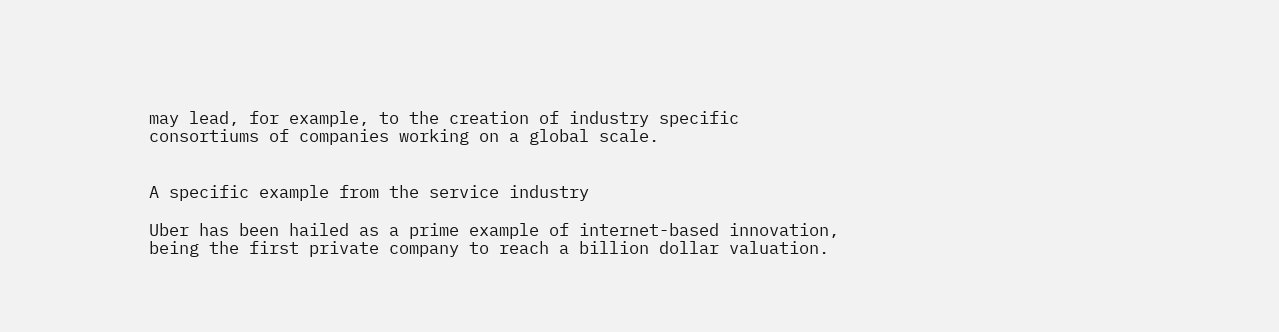may lead, for example, to the creation of industry specific consortiums of companies working on a global scale.


A specific example from the service industry

Uber has been hailed as a prime example of internet-based innovation, being the first private company to reach a billion dollar valuation.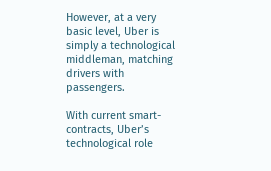However, at a very basic level, Uber is simply a technological middleman, matching drivers with passengers.

With current smart-contracts, Uber’s technological role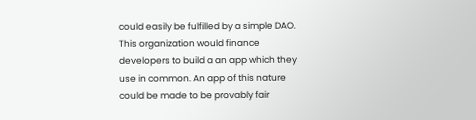could easily be fulfilled by a simple DAO. This organization would finance developers to build a an app which they use in common. An app of this nature could be made to be provably fair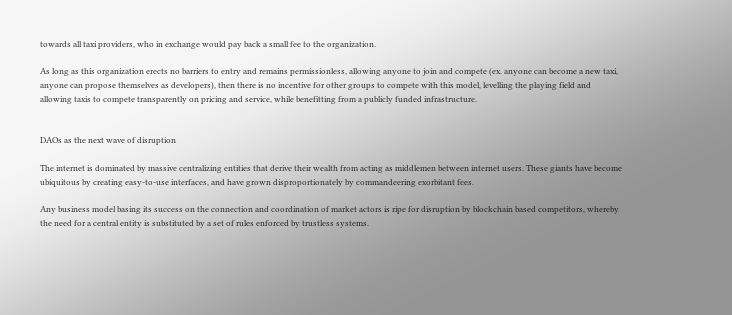towards all taxi providers, who in exchange would pay back a small fee to the organization.

As long as this organization erects no barriers to entry and remains permissionless, allowing anyone to join and compete (ex. anyone can become a new taxi, anyone can propose themselves as developers), then there is no incentive for other groups to compete with this model, levelling the playing field and allowing taxis to compete transparently on pricing and service, while benefitting from a publicly funded infrastructure.


DAOs as the next wave of disruption

The internet is dominated by massive centralizing entities that derive their wealth from acting as middlemen between internet users. These giants have become ubiquitous by creating easy-to-use interfaces, and have grown disproportionately by commandeering exorbitant fees.

Any business model basing its success on the connection and coordination of market actors is ripe for disruption by blockchain based competitors, whereby the need for a central entity is substituted by a set of rules enforced by trustless systems.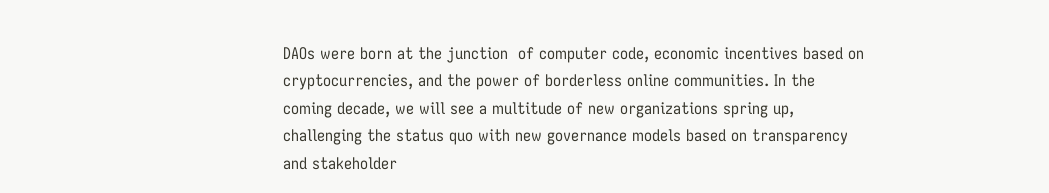DAOs were born at the junction  of computer code, economic incentives based on cryptocurrencies, and the power of borderless online communities. In the coming decade, we will see a multitude of new organizations spring up, challenging the status quo with new governance models based on transparency and stakeholder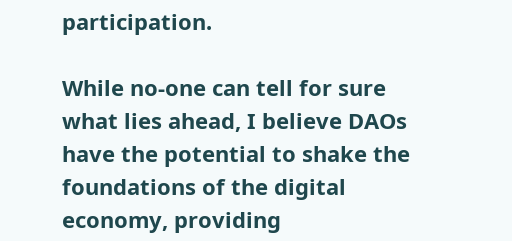participation.

While no-one can tell for sure what lies ahead, I believe DAOs have the potential to shake the foundations of the digital economy, providing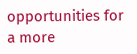opportunities for a more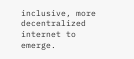inclusive, more decentralized internet to emerge.